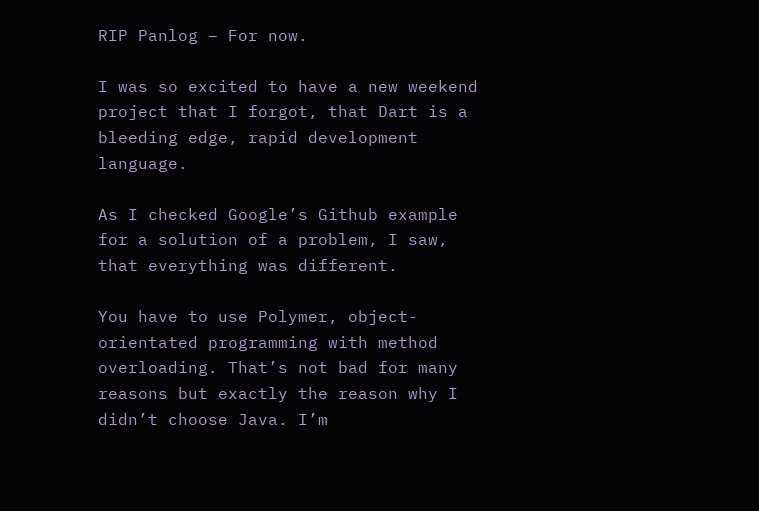RIP Panlog – For now.

I was so excited to have a new weekend project that I forgot, that Dart is a bleeding edge, rapid development language.

As I checked Google’s Github example for a solution of a problem, I saw, that everything was different.

You have to use Polymer, object-orientated programming with method overloading. That’s not bad for many reasons but exactly the reason why I didn’t choose Java. I’m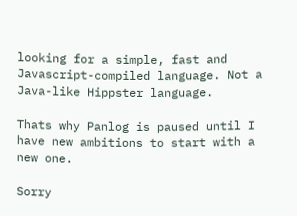looking for a simple, fast and Javascript-compiled language. Not a Java-like Hippster language.

Thats why Panlog is paused until I have new ambitions to start with a new one.

Sorry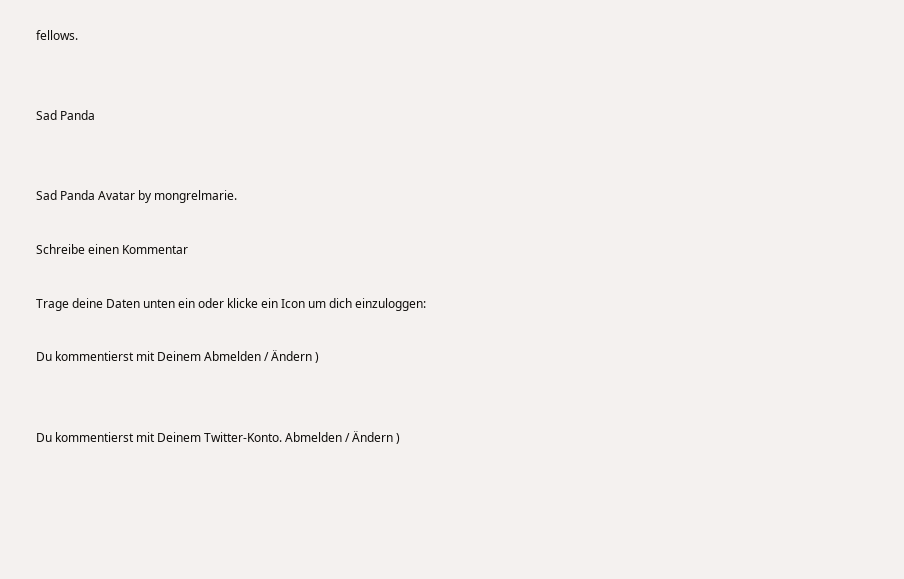fellows.


Sad Panda


Sad Panda Avatar by mongrelmarie.

Schreibe einen Kommentar

Trage deine Daten unten ein oder klicke ein Icon um dich einzuloggen:

Du kommentierst mit Deinem Abmelden / Ändern )


Du kommentierst mit Deinem Twitter-Konto. Abmelden / Ändern )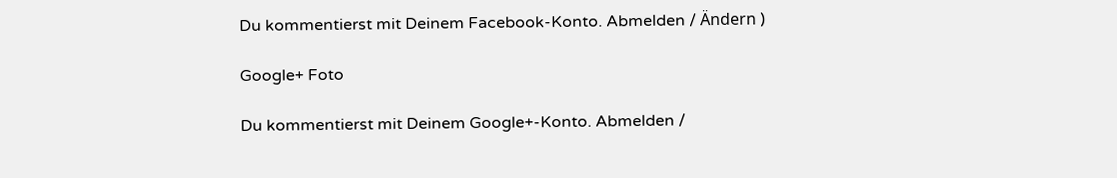Du kommentierst mit Deinem Facebook-Konto. Abmelden / Ändern )

Google+ Foto

Du kommentierst mit Deinem Google+-Konto. Abmelden /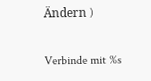Ändern )

Verbinde mit %s